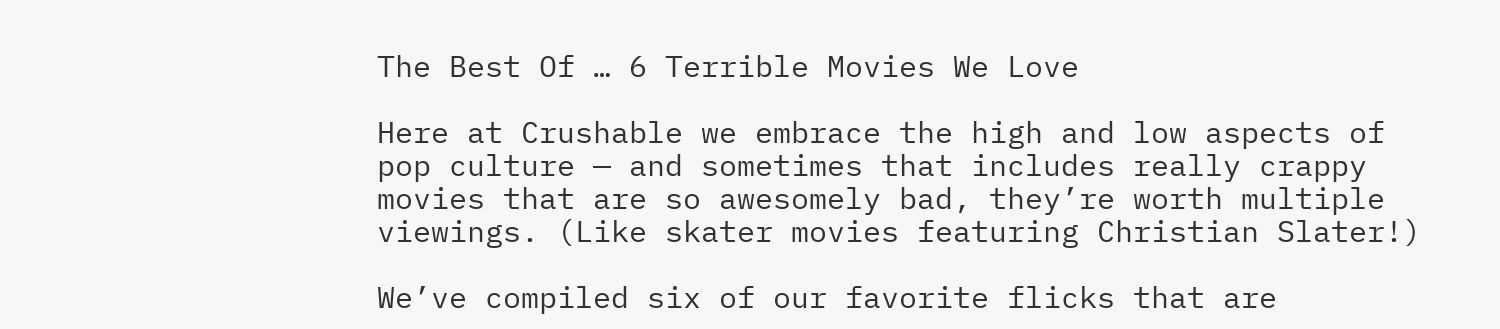The Best Of … 6 Terrible Movies We Love

Here at Crushable we embrace the high and low aspects of pop culture — and sometimes that includes really crappy movies that are so awesomely bad, they’re worth multiple viewings. (Like skater movies featuring Christian Slater!)

We’ve compiled six of our favorite flicks that are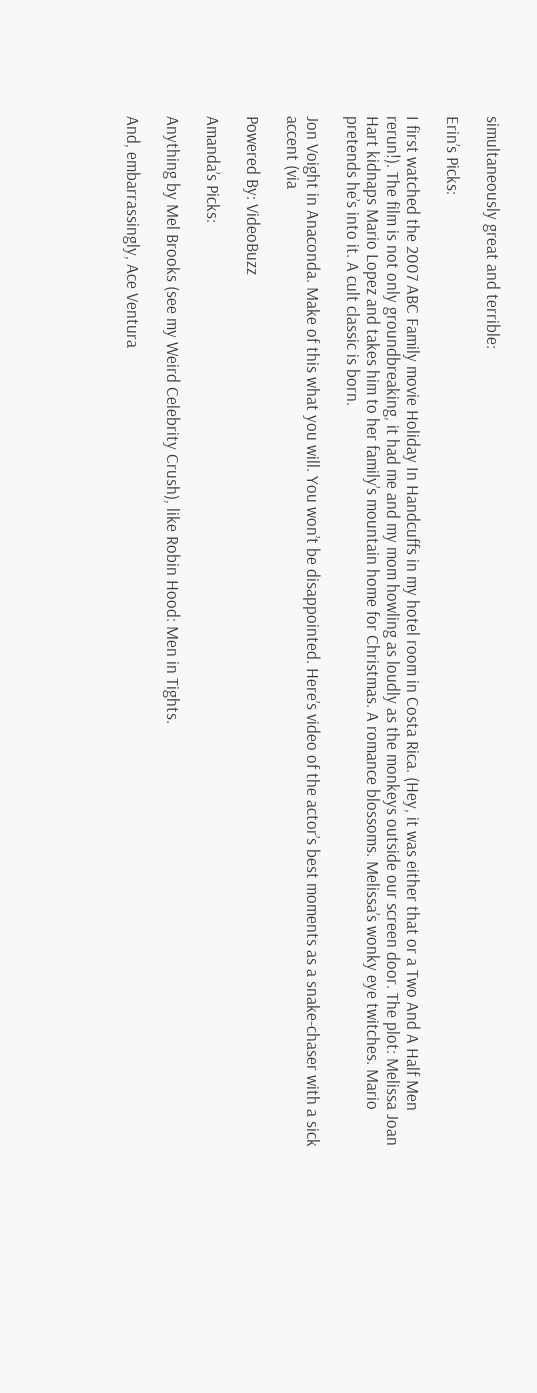simultaneously great and terrible:

Erin’s Picks:

I first watched the 2007 ABC Family movie Holiday In Handcuffs in my hotel room in Costa Rica. (Hey, it was either that or a Two And A Half Men rerun!). The film is not only groundbreaking, it had me and my mom howling as loudly as the monkeys outside our screen door. The plot: Melissa Joan Hart kidnaps Mario Lopez and takes him to her family’s mountain home for Christmas. A romance blossoms. Melissa’s wonky eye twitches. Mario pretends he’s into it. A cult classic is born.

Jon Voight in Anaconda. Make of this what you will. You won’t be disappointed. Here’s video of the actor’s best moments as a snake-chaser with a sick accent (via

Powered By: VideoBuzz

Amanda’s Picks:

Anything by Mel Brooks (see my Weird Celebrity Crush), like Robin Hood: Men in Tights.

And, embarrassingly, Ace Ventura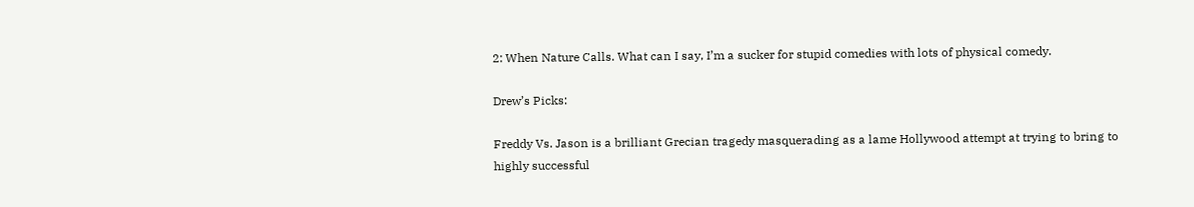2: When Nature Calls. What can I say, I’m a sucker for stupid comedies with lots of physical comedy.

Drew’s Picks:

Freddy Vs. Jason is a brilliant Grecian tragedy masquerading as a lame Hollywood attempt at trying to bring to highly successful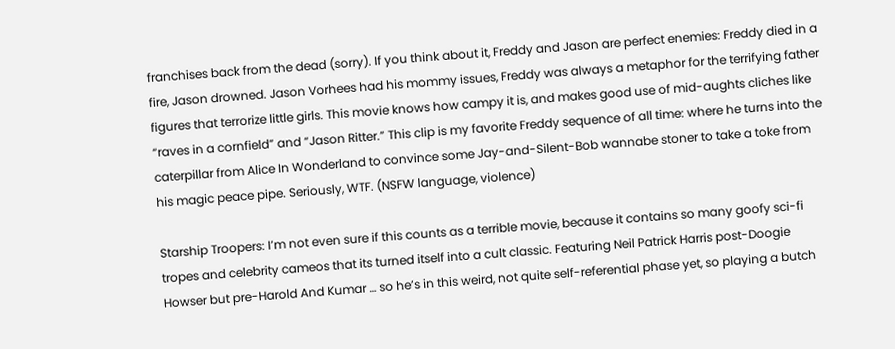franchises back from the dead (sorry). If you think about it, Freddy and Jason are perfect enemies: Freddy died in a fire, Jason drowned. Jason Vorhees had his mommy issues, Freddy was always a metaphor for the terrifying father figures that terrorize little girls. This movie knows how campy it is, and makes good use of mid-aughts cliches like “raves in a cornfield” and “Jason Ritter.” This clip is my favorite Freddy sequence of all time: where he turns into the caterpillar from Alice In Wonderland to convince some Jay-and-Silent-Bob wannabe stoner to take a toke from his magic peace pipe. Seriously, WTF. (NSFW language, violence)

Starship Troopers: I’m not even sure if this counts as a terrible movie, because it contains so many goofy sci-fi tropes and celebrity cameos that its turned itself into a cult classic. Featuring Neil Patrick Harris post-Doogie Howser but pre-Harold And Kumar … so he’s in this weird, not quite self-referential phase yet, so playing a butch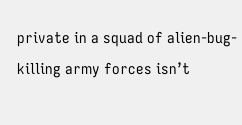private in a squad of alien-bug-killing army forces isn’t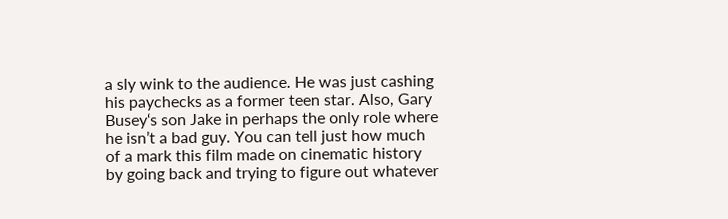a sly wink to the audience. He was just cashing his paychecks as a former teen star. Also, Gary Busey‘s son Jake in perhaps the only role where he isn’t a bad guy. You can tell just how much of a mark this film made on cinematic history by going back and trying to figure out whatever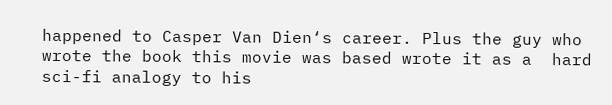happened to Casper Van Dien‘s career. Plus the guy who wrote the book this movie was based wrote it as a  hard sci-fi analogy to his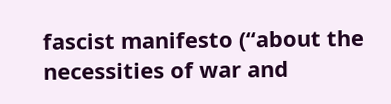fascist manifesto (“about the necessities of war and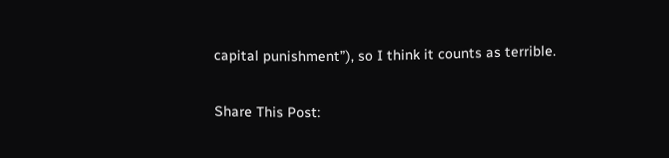capital punishment”), so I think it counts as terrible.

Share This Post: